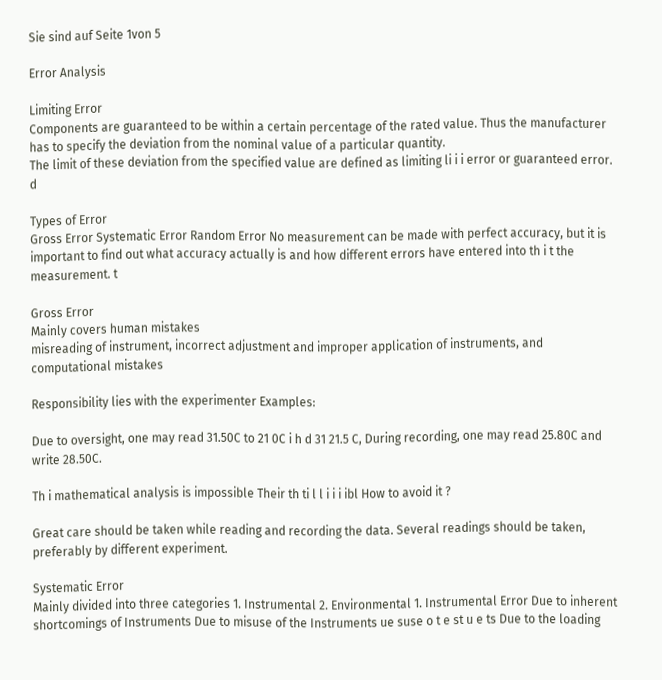Sie sind auf Seite 1von 5

Error Analysis

Limiting Error
Components are guaranteed to be within a certain percentage of the rated value. Thus the manufacturer has to specify the deviation from the nominal value of a particular quantity.
The limit of these deviation from the specified value are defined as limiting li i i error or guaranteed error. d

Types of Error
Gross Error Systematic Error Random Error No measurement can be made with perfect accuracy, but it is important to find out what accuracy actually is and how different errors have entered into th i t the measurement. t

Gross Error
Mainly covers human mistakes
misreading of instrument, incorrect adjustment and improper application of instruments, and computational mistakes

Responsibility lies with the experimenter Examples:

Due to oversight, one may read 31.50C to 21 0C i h d 31 21.5 C, During recording, one may read 25.80C and write 28.50C.

Th i mathematical analysis is impossible Their th ti l l i i i ibl How to avoid it ?

Great care should be taken while reading and recording the data. Several readings should be taken, preferably by different experiment.

Systematic Error
Mainly divided into three categories 1. Instrumental 2. Environmental 1. Instrumental Error Due to inherent shortcomings of Instruments Due to misuse of the Instruments ue suse o t e st u e ts Due to the loading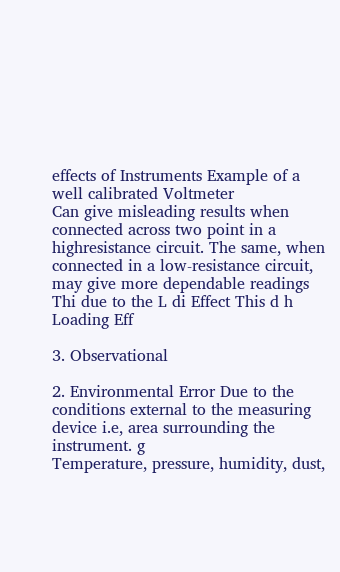effects of Instruments Example of a well calibrated Voltmeter
Can give misleading results when connected across two point in a highresistance circuit. The same, when connected in a low-resistance circuit, may give more dependable readings Thi due to the L di Effect This d h Loading Eff

3. Observational

2. Environmental Error Due to the conditions external to the measuring device i.e, area surrounding the instrument. g
Temperature, pressure, humidity, dust,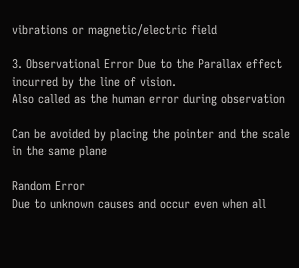vibrations or magnetic/electric field

3. Observational Error Due to the Parallax effect incurred by the line of vision.
Also called as the human error during observation

Can be avoided by placing the pointer and the scale in the same plane

Random Error
Due to unknown causes and occur even when all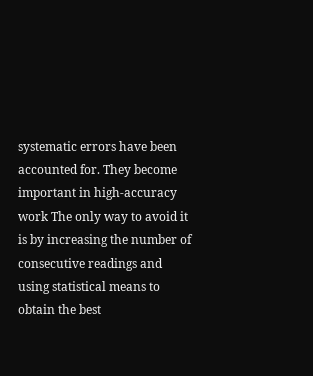systematic errors have been accounted for. They become important in high-accuracy work The only way to avoid it is by increasing the number of consecutive readings and using statistical means to obtain the best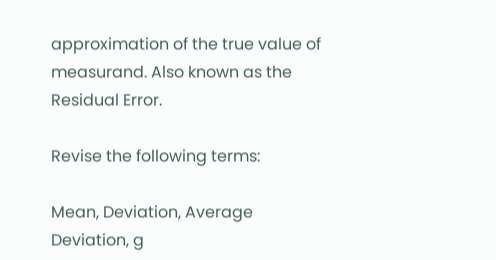approximation of the true value of measurand. Also known as the Residual Error.

Revise the following terms:

Mean, Deviation, Average Deviation, g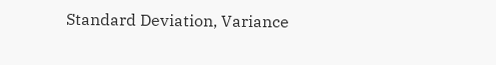Standard Deviation, Variance